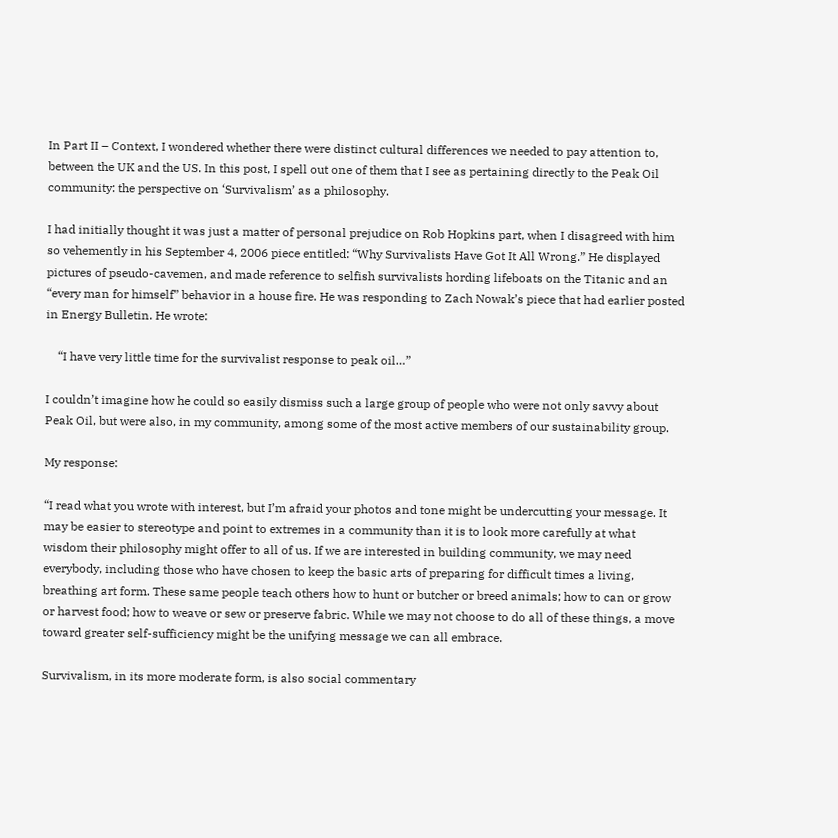In Part II – Context, I wondered whether there were distinct cultural differences we needed to pay attention to, between the UK and the US. In this post, I spell out one of them that I see as pertaining directly to the Peak Oil community: the perspective on ‘Survivalism’ as a philosophy.

I had initially thought it was just a matter of personal prejudice on Rob Hopkins part, when I disagreed with him so vehemently in his September 4, 2006 piece entitled: “Why Survivalists Have Got It All Wrong.” He displayed pictures of pseudo-cavemen, and made reference to selfish survivalists hording lifeboats on the Titanic and an “every man for himself” behavior in a house fire. He was responding to Zach Nowak’s piece that had earlier posted in Energy Bulletin. He wrote:

    “I have very little time for the survivalist response to peak oil…”

I couldn’t imagine how he could so easily dismiss such a large group of people who were not only savvy about Peak Oil, but were also, in my community, among some of the most active members of our sustainability group.

My response:

“I read what you wrote with interest, but I’m afraid your photos and tone might be undercutting your message. It may be easier to stereotype and point to extremes in a community than it is to look more carefully at what wisdom their philosophy might offer to all of us. If we are interested in building community, we may need everybody, including those who have chosen to keep the basic arts of preparing for difficult times a living, breathing art form. These same people teach others how to hunt or butcher or breed animals; how to can or grow or harvest food; how to weave or sew or preserve fabric. While we may not choose to do all of these things, a move toward greater self-sufficiency might be the unifying message we can all embrace.

Survivalism, in its more moderate form, is also social commentary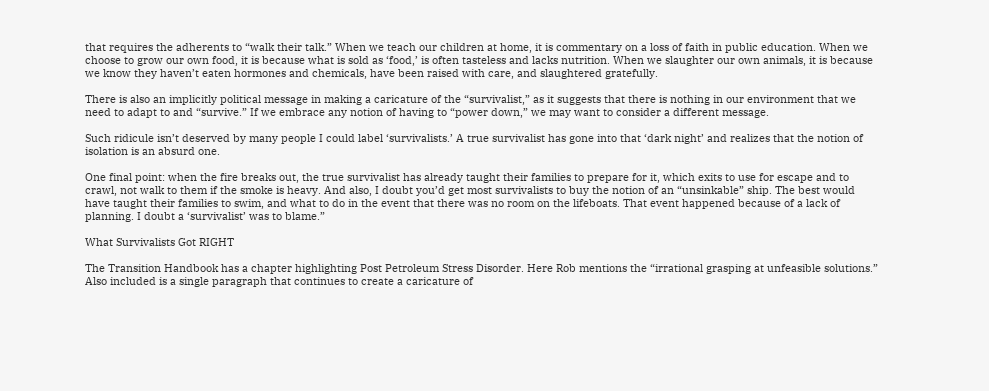that requires the adherents to “walk their talk.” When we teach our children at home, it is commentary on a loss of faith in public education. When we choose to grow our own food, it is because what is sold as ‘food,’ is often tasteless and lacks nutrition. When we slaughter our own animals, it is because we know they haven’t eaten hormones and chemicals, have been raised with care, and slaughtered gratefully.

There is also an implicitly political message in making a caricature of the “survivalist,” as it suggests that there is nothing in our environment that we need to adapt to and “survive.” If we embrace any notion of having to “power down,” we may want to consider a different message.

Such ridicule isn’t deserved by many people I could label ‘survivalists.’ A true survivalist has gone into that ‘dark night’ and realizes that the notion of isolation is an absurd one.

One final point: when the fire breaks out, the true survivalist has already taught their families to prepare for it, which exits to use for escape and to crawl, not walk to them if the smoke is heavy. And also, I doubt you’d get most survivalists to buy the notion of an “unsinkable” ship. The best would have taught their families to swim, and what to do in the event that there was no room on the lifeboats. That event happened because of a lack of planning. I doubt a ‘survivalist’ was to blame.”

What Survivalists Got RIGHT

The Transition Handbook has a chapter highlighting Post Petroleum Stress Disorder. Here Rob mentions the “irrational grasping at unfeasible solutions.” Also included is a single paragraph that continues to create a caricature of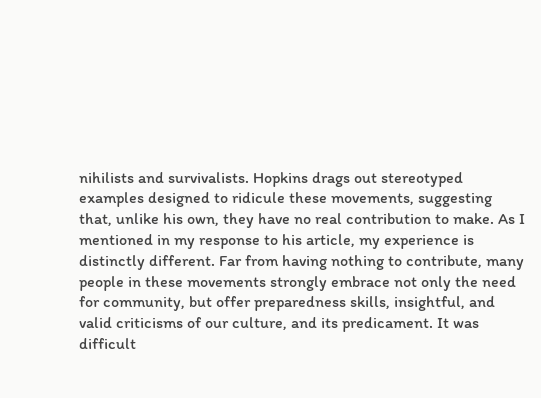nihilists and survivalists. Hopkins drags out stereotyped examples designed to ridicule these movements, suggesting that, unlike his own, they have no real contribution to make. As I mentioned in my response to his article, my experience is distinctly different. Far from having nothing to contribute, many people in these movements strongly embrace not only the need for community, but offer preparedness skills, insightful, and valid criticisms of our culture, and its predicament. It was difficult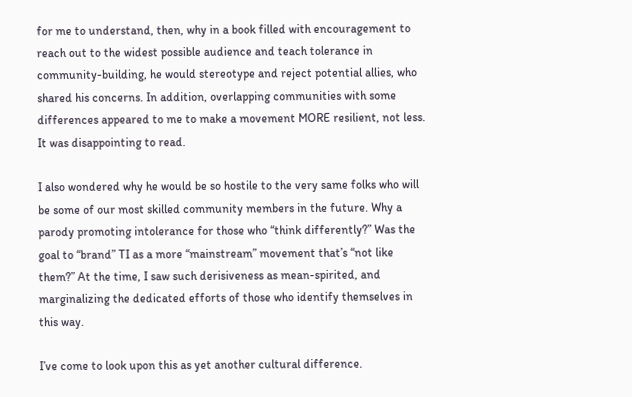for me to understand, then, why in a book filled with encouragement to reach out to the widest possible audience and teach tolerance in community-building, he would stereotype and reject potential allies, who shared his concerns. In addition, overlapping communities with some differences appeared to me to make a movement MORE resilient, not less. It was disappointing to read.

I also wondered why he would be so hostile to the very same folks who will be some of our most skilled community members in the future. Why a parody promoting intolerance for those who “think differently?” Was the goal to “brand” TI as a more “mainstream” movement that’s “not like them?” At the time, I saw such derisiveness as mean-spirited, and marginalizing the dedicated efforts of those who identify themselves in this way.

I’ve come to look upon this as yet another cultural difference.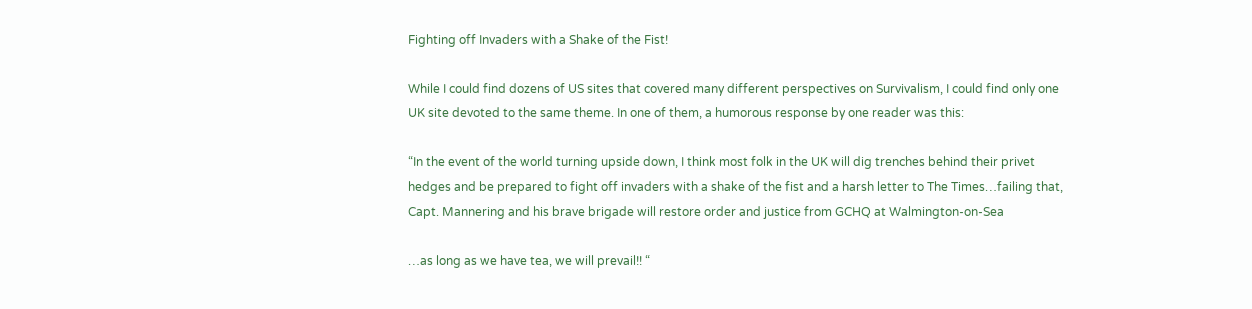Fighting off Invaders with a Shake of the Fist!

While I could find dozens of US sites that covered many different perspectives on Survivalism, I could find only one UK site devoted to the same theme. In one of them, a humorous response by one reader was this:

“In the event of the world turning upside down, I think most folk in the UK will dig trenches behind their privet hedges and be prepared to fight off invaders with a shake of the fist and a harsh letter to The Times…failing that, Capt. Mannering and his brave brigade will restore order and justice from GCHQ at Walmington-on-Sea

…as long as we have tea, we will prevail!! “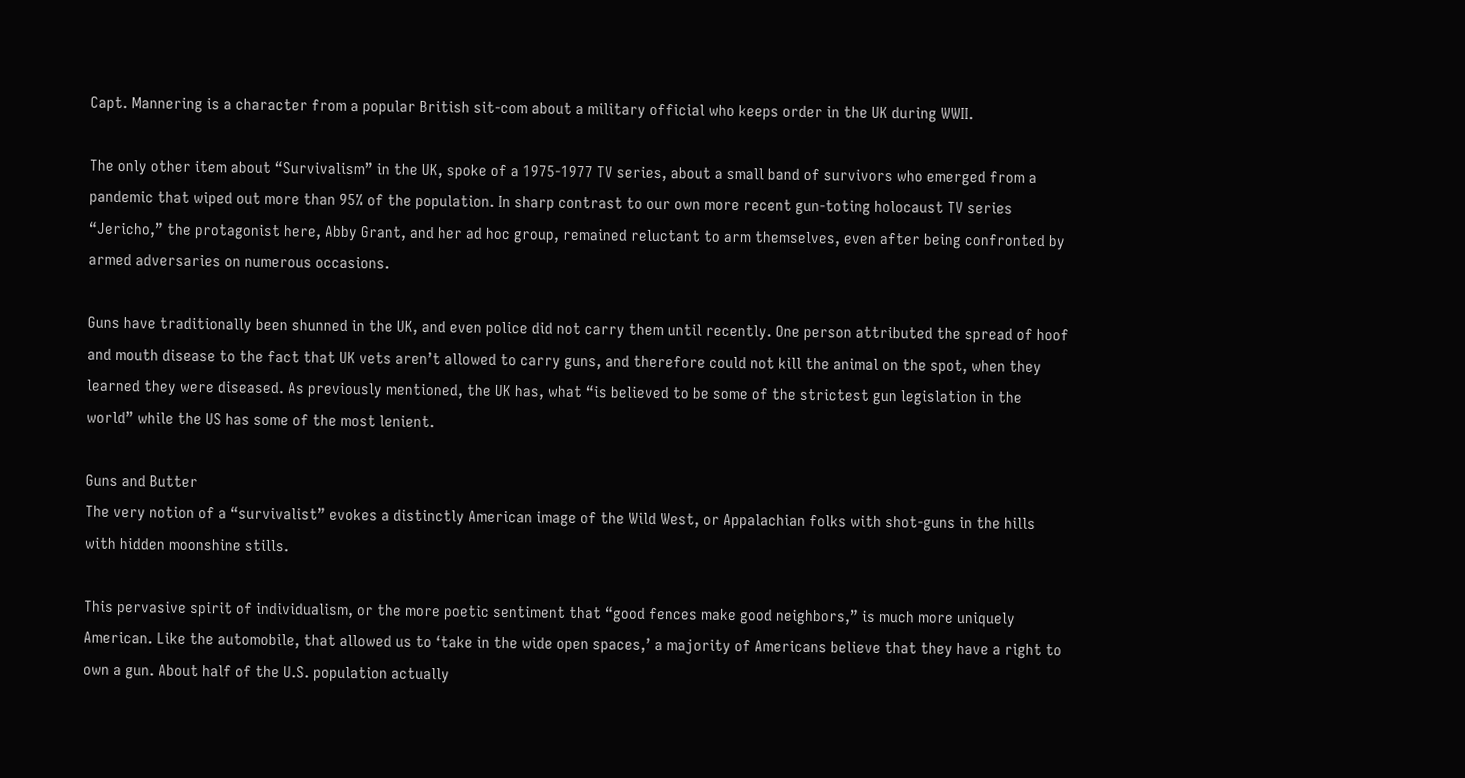Capt. Mannering is a character from a popular British sit-com about a military official who keeps order in the UK during WWII.

The only other item about “Survivalism” in the UK, spoke of a 1975-1977 TV series, about a small band of survivors who emerged from a pandemic that wiped out more than 95% of the population. In sharp contrast to our own more recent gun-toting holocaust TV series “Jericho,” the protagonist here, Abby Grant, and her ad hoc group, remained reluctant to arm themselves, even after being confronted by armed adversaries on numerous occasions.

Guns have traditionally been shunned in the UK, and even police did not carry them until recently. One person attributed the spread of hoof and mouth disease to the fact that UK vets aren’t allowed to carry guns, and therefore could not kill the animal on the spot, when they learned they were diseased. As previously mentioned, the UK has, what “is believed to be some of the strictest gun legislation in the world” while the US has some of the most lenient.

Guns and Butter
The very notion of a “survivalist” evokes a distinctly American image of the Wild West, or Appalachian folks with shot-guns in the hills with hidden moonshine stills.

This pervasive spirit of individualism, or the more poetic sentiment that “good fences make good neighbors,” is much more uniquely American. Like the automobile, that allowed us to ‘take in the wide open spaces,’ a majority of Americans believe that they have a right to own a gun. About half of the U.S. population actually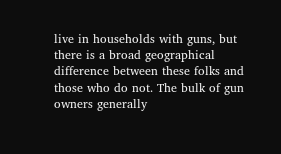live in households with guns, but there is a broad geographical difference between these folks and those who do not. The bulk of gun owners generally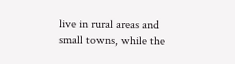live in rural areas and small towns, while the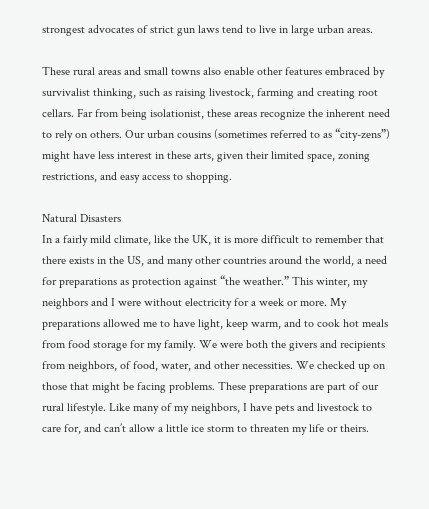strongest advocates of strict gun laws tend to live in large urban areas.

These rural areas and small towns also enable other features embraced by survivalist thinking, such as raising livestock, farming and creating root cellars. Far from being isolationist, these areas recognize the inherent need to rely on others. Our urban cousins (sometimes referred to as “city-zens”) might have less interest in these arts, given their limited space, zoning restrictions, and easy access to shopping.

Natural Disasters
In a fairly mild climate, like the UK, it is more difficult to remember that there exists in the US, and many other countries around the world, a need for preparations as protection against “the weather.” This winter, my neighbors and I were without electricity for a week or more. My preparations allowed me to have light, keep warm, and to cook hot meals from food storage for my family. We were both the givers and recipients from neighbors, of food, water, and other necessities. We checked up on those that might be facing problems. These preparations are part of our rural lifestyle. Like many of my neighbors, I have pets and livestock to care for, and can’t allow a little ice storm to threaten my life or theirs.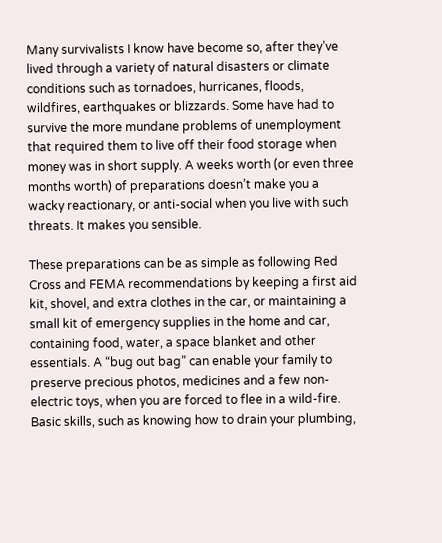Many survivalists I know have become so, after they’ve lived through a variety of natural disasters or climate conditions such as tornadoes, hurricanes, floods, wildfires, earthquakes or blizzards. Some have had to survive the more mundane problems of unemployment that required them to live off their food storage when money was in short supply. A weeks worth (or even three months worth) of preparations doesn’t make you a wacky reactionary, or anti-social when you live with such threats. It makes you sensible.

These preparations can be as simple as following Red Cross and FEMA recommendations by keeping a first aid kit, shovel, and extra clothes in the car, or maintaining a small kit of emergency supplies in the home and car, containing food, water, a space blanket and other essentials. A “bug out bag” can enable your family to preserve precious photos, medicines and a few non-electric toys, when you are forced to flee in a wild-fire. Basic skills, such as knowing how to drain your plumbing,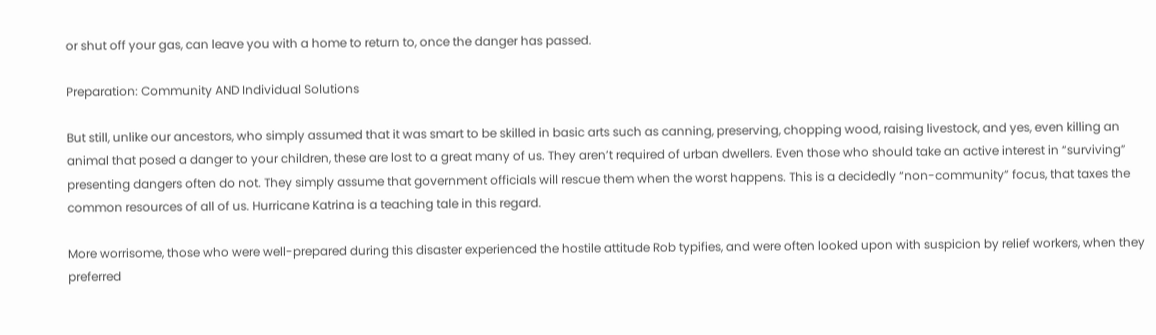or shut off your gas, can leave you with a home to return to, once the danger has passed.

Preparation: Community AND Individual Solutions

But still, unlike our ancestors, who simply assumed that it was smart to be skilled in basic arts such as canning, preserving, chopping wood, raising livestock, and yes, even killing an animal that posed a danger to your children, these are lost to a great many of us. They aren’t required of urban dwellers. Even those who should take an active interest in “surviving” presenting dangers often do not. They simply assume that government officials will rescue them when the worst happens. This is a decidedly “non-community” focus, that taxes the common resources of all of us. Hurricane Katrina is a teaching tale in this regard.

More worrisome, those who were well-prepared during this disaster experienced the hostile attitude Rob typifies, and were often looked upon with suspicion by relief workers, when they preferred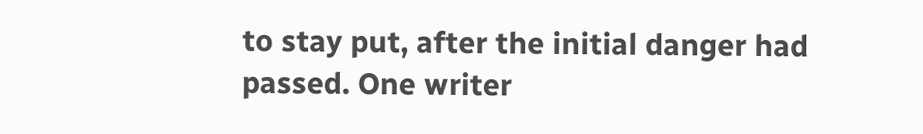to stay put, after the initial danger had passed. One writer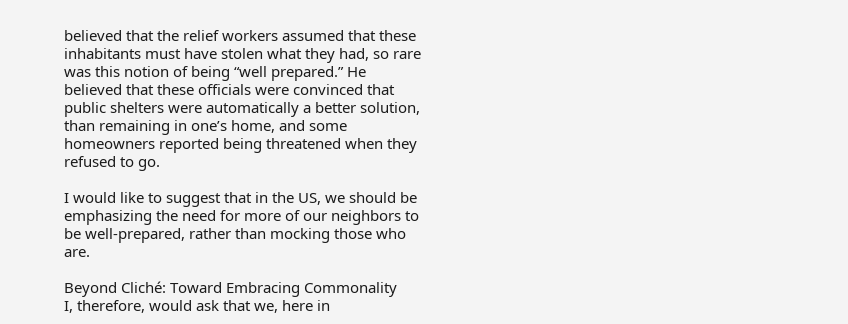believed that the relief workers assumed that these inhabitants must have stolen what they had, so rare was this notion of being “well prepared.” He believed that these officials were convinced that public shelters were automatically a better solution, than remaining in one’s home, and some homeowners reported being threatened when they refused to go.

I would like to suggest that in the US, we should be emphasizing the need for more of our neighbors to be well-prepared, rather than mocking those who are.

Beyond Cliché: Toward Embracing Commonality
I, therefore, would ask that we, here in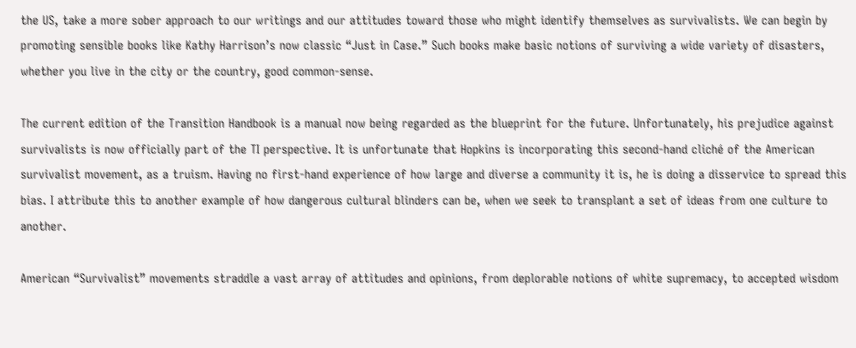the US, take a more sober approach to our writings and our attitudes toward those who might identify themselves as survivalists. We can begin by promoting sensible books like Kathy Harrison’s now classic “Just in Case.” Such books make basic notions of surviving a wide variety of disasters, whether you live in the city or the country, good common-sense.

The current edition of the Transition Handbook is a manual now being regarded as the blueprint for the future. Unfortunately, his prejudice against survivalists is now officially part of the TI perspective. It is unfortunate that Hopkins is incorporating this second-hand cliché of the American survivalist movement, as a truism. Having no first-hand experience of how large and diverse a community it is, he is doing a disservice to spread this bias. I attribute this to another example of how dangerous cultural blinders can be, when we seek to transplant a set of ideas from one culture to another.

American “Survivalist” movements straddle a vast array of attitudes and opinions, from deplorable notions of white supremacy, to accepted wisdom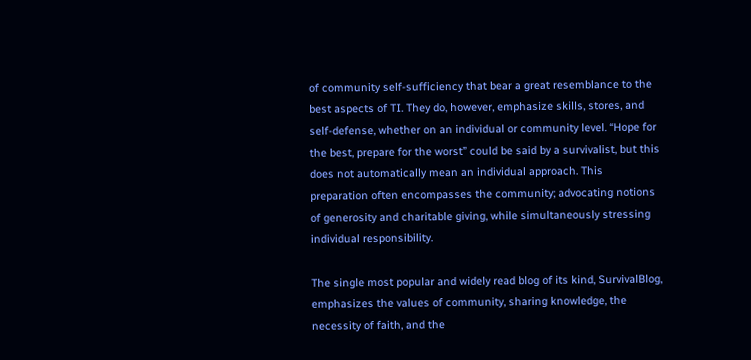of community self-sufficiency that bear a great resemblance to the best aspects of TI. They do, however, emphasize skills, stores, and self-defense, whether on an individual or community level. “Hope for the best, prepare for the worst” could be said by a survivalist, but this does not automatically mean an individual approach. This preparation often encompasses the community; advocating notions of generosity and charitable giving, while simultaneously stressing individual responsibility.

The single most popular and widely read blog of its kind, SurvivalBlog, emphasizes the values of community, sharing knowledge, the necessity of faith, and the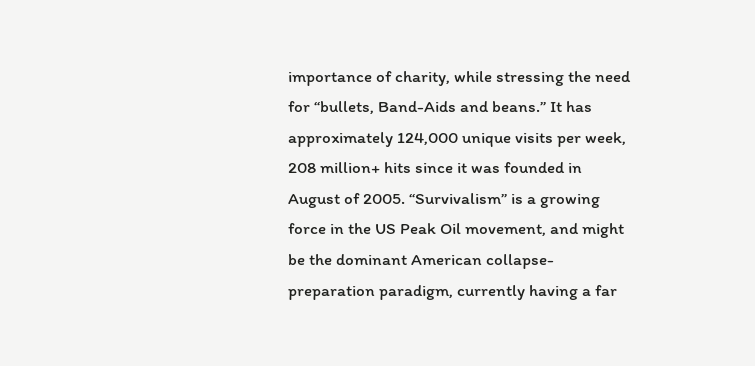importance of charity, while stressing the need for “bullets, Band-Aids and beans.” It has approximately 124,000 unique visits per week, 208 million+ hits since it was founded in August of 2005. “Survivalism” is a growing force in the US Peak Oil movement, and might be the dominant American collapse- preparation paradigm, currently having a far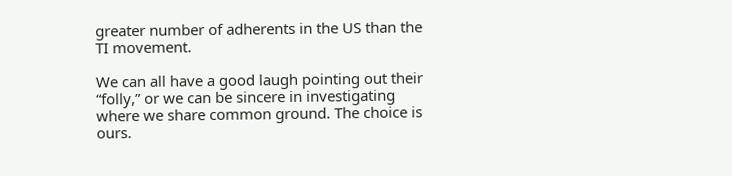greater number of adherents in the US than the TI movement.

We can all have a good laugh pointing out their “folly,” or we can be sincere in investigating where we share common ground. The choice is ours.